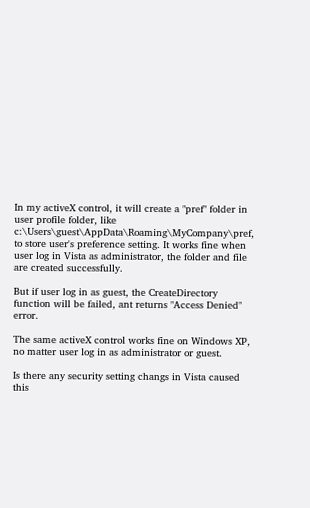In my activeX control, it will create a "pref" folder in user profile folder, like c:\Users\guest\AppData\Roaming\MyCompany\pref, to store user's preference setting. It works fine when user log in Vista as administrator, the folder and file are created successfully.

But if user log in as guest, the CreateDirectory function will be failed, ant returns "Access Denied" error.

The same activeX control works fine on Windows XP, no matter user log in as administrator or guest.

Is there any security setting changs in Vista caused this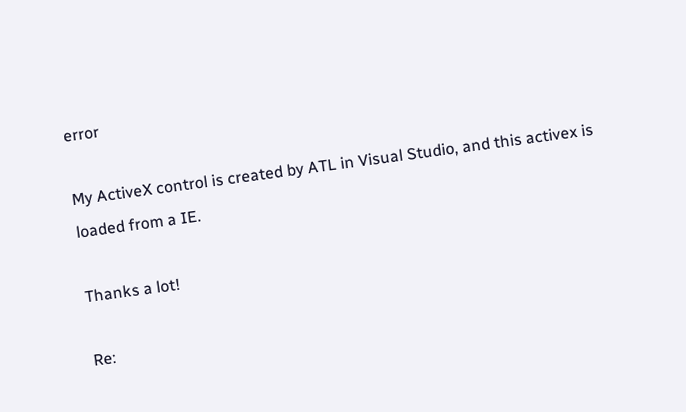error

My ActiveX control is created by ATL in Visual Studio, and this activex is loaded from a IE.

Thanks a lot!

Re: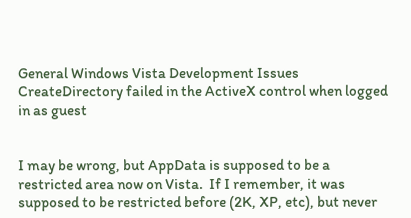General Windows Vista Development Issues CreateDirectory failed in the ActiveX control when logged in as guest


I may be wrong, but AppData is supposed to be a restricted area now on Vista.  If I remember, it was supposed to be restricted before (2K, XP, etc), but never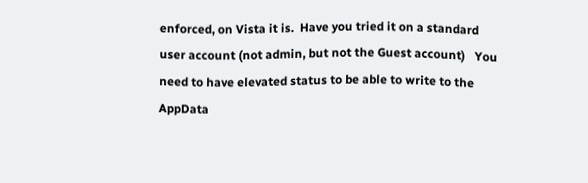enforced, on Vista it is.  Have you tried it on a standard user account (not admin, but not the Guest account)   You need to have elevated status to be able to write to the AppData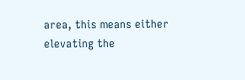area, this means either elevating the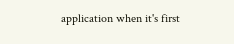application when it's first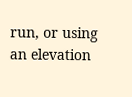run, or using an elevation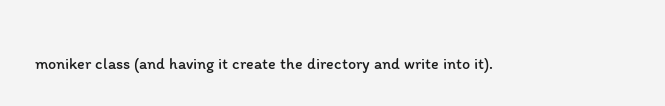moniker class (and having it create the directory and write into it).